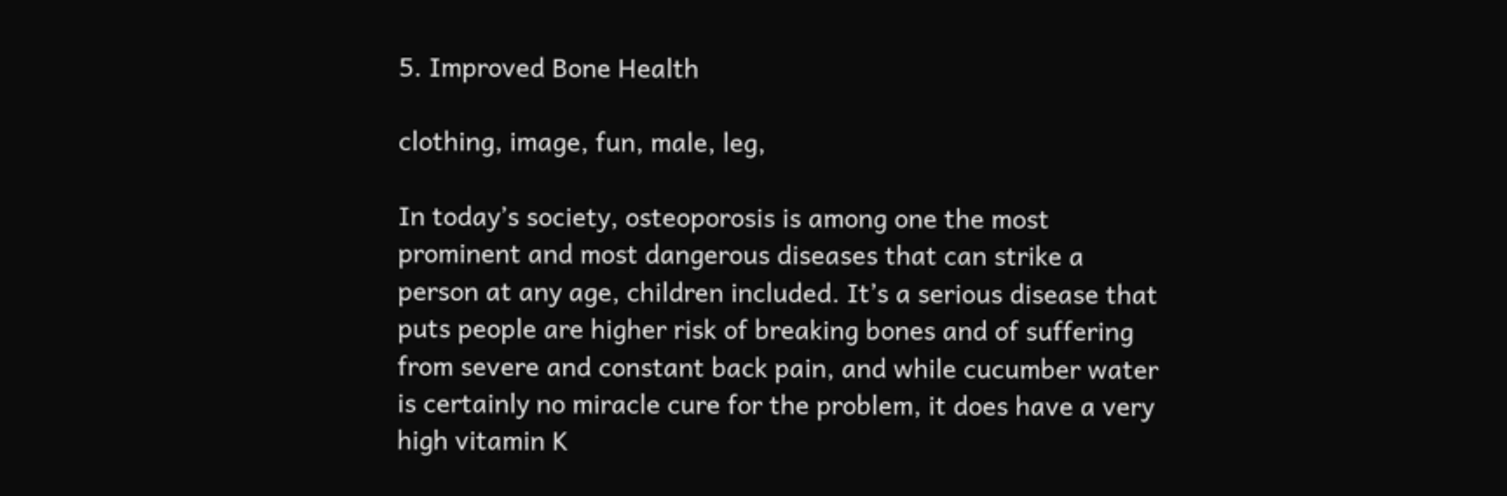5. Improved Bone Health

clothing, image, fun, male, leg,

In today’s society, osteoporosis is among one the most prominent and most dangerous diseases that can strike a person at any age, children included. It’s a serious disease that puts people are higher risk of breaking bones and of suffering from severe and constant back pain, and while cucumber water is certainly no miracle cure for the problem, it does have a very high vitamin K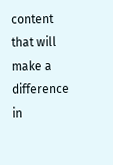content that will make a difference in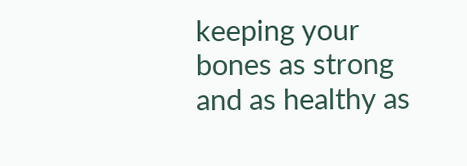keeping your bones as strong and as healthy as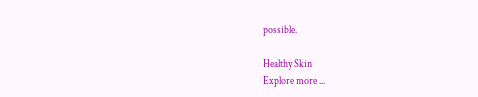possible.

Healthy Skin
Explore more ...